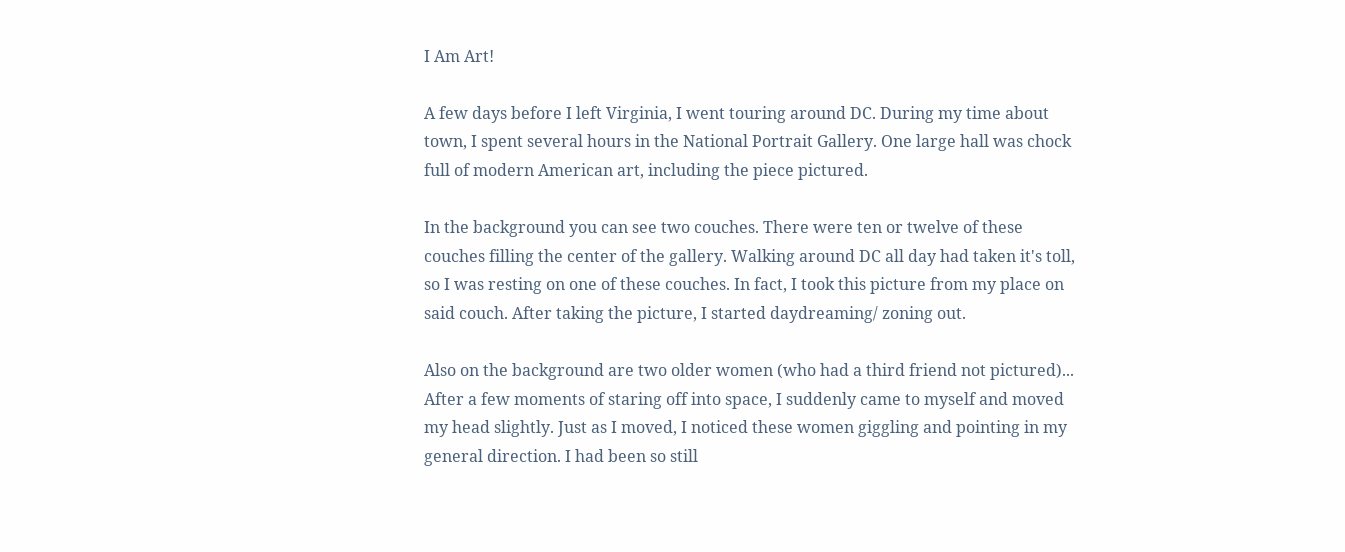I Am Art!

A few days before I left Virginia, I went touring around DC. During my time about town, I spent several hours in the National Portrait Gallery. One large hall was chock full of modern American art, including the piece pictured.

In the background you can see two couches. There were ten or twelve of these couches filling the center of the gallery. Walking around DC all day had taken it's toll, so I was resting on one of these couches. In fact, I took this picture from my place on said couch. After taking the picture, I started daydreaming/ zoning out.

Also on the background are two older women (who had a third friend not pictured)... After a few moments of staring off into space, I suddenly came to myself and moved my head slightly. Just as I moved, I noticed these women giggling and pointing in my general direction. I had been so still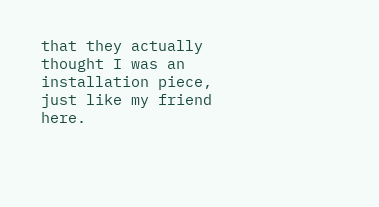that they actually thought I was an installation piece, just like my friend here.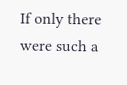If only there were such a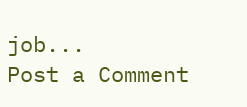job...
Post a Comment